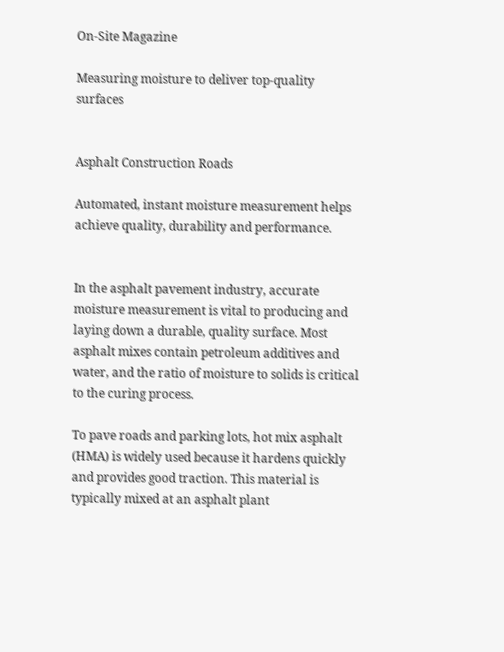On-Site Magazine

Measuring moisture to deliver top-quality surfaces


Asphalt Construction Roads

Automated, instant moisture measurement helps achieve quality, durability and performance.


In the asphalt pavement industry, accurate moisture measurement is vital to producing and laying down a durable, quality surface. Most asphalt mixes contain petroleum additives and water, and the ratio of moisture to solids is critical to the curing process.

To pave roads and parking lots, hot mix asphalt (HMA) is widely used because it hardens quickly and provides good traction. This material is typically mixed at an asphalt plant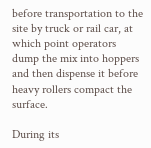before transportation to the site by truck or rail car, at which point operators dump the mix into hoppers and then dispense it before heavy rollers compact the surface.

During its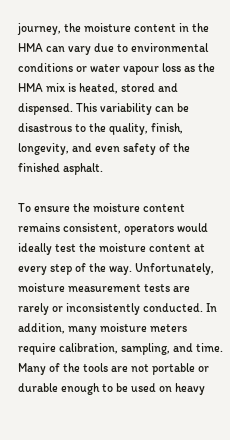journey, the moisture content in the HMA can vary due to environmental conditions or water vapour loss as the HMA mix is heated, stored and dispensed. This variability can be disastrous to the quality, finish, longevity, and even safety of the finished asphalt.

To ensure the moisture content remains consistent, operators would ideally test the moisture content at every step of the way. Unfortunately, moisture measurement tests are rarely or inconsistently conducted. In addition, many moisture meters require calibration, sampling, and time. Many of the tools are not portable or durable enough to be used on heavy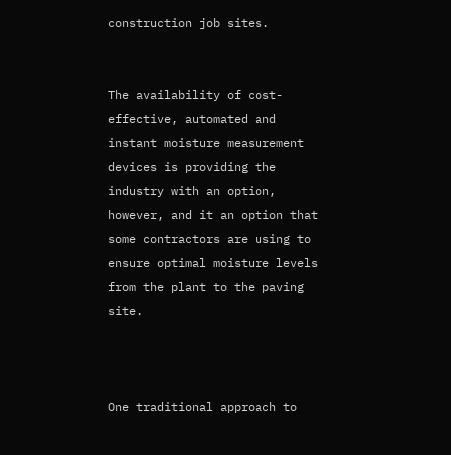construction job sites.


The availability of cost-effective, automated and instant moisture measurement devices is providing the industry with an option, however, and it an option that some contractors are using to ensure optimal moisture levels from the plant to the paving site.



One traditional approach to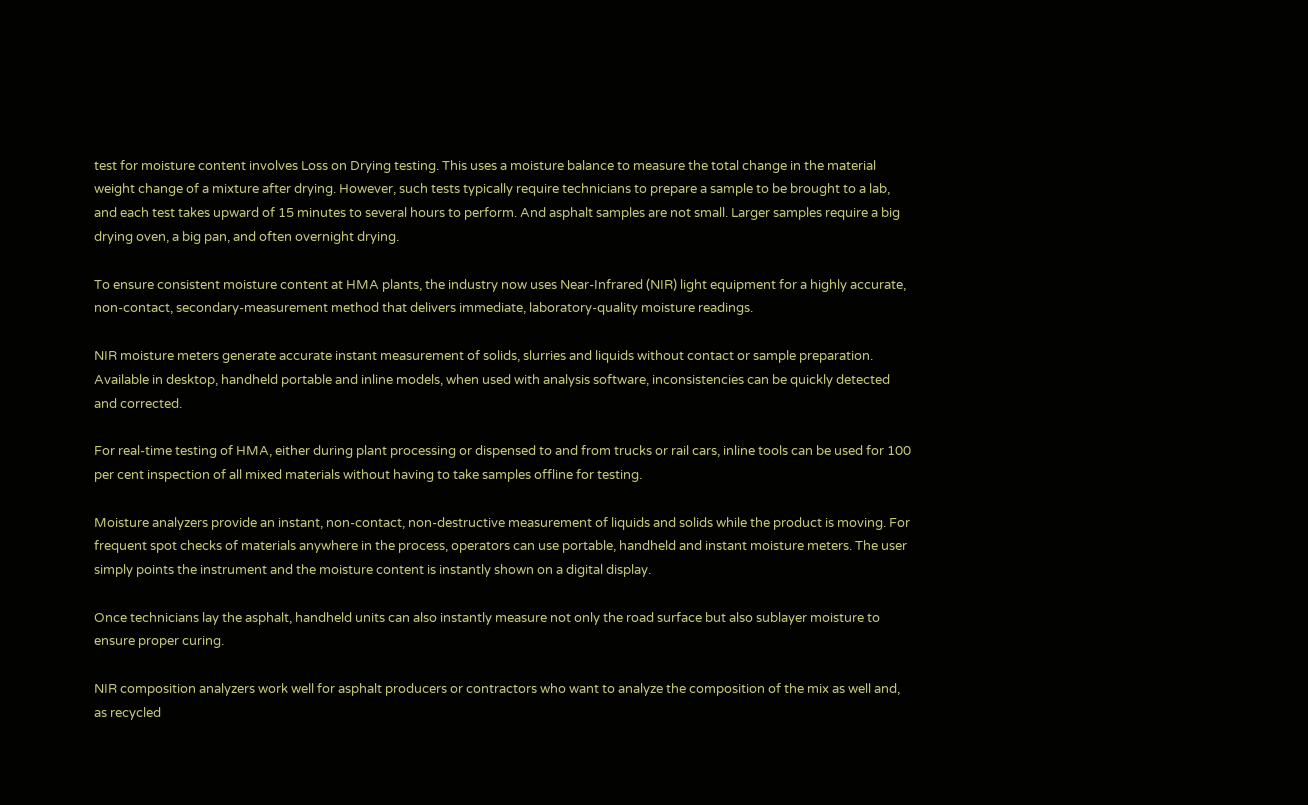test for moisture content involves Loss on Drying testing. This uses a moisture balance to measure the total change in the material weight change of a mixture after drying. However, such tests typically require technicians to prepare a sample to be brought to a lab, and each test takes upward of 15 minutes to several hours to perform. And asphalt samples are not small. Larger samples require a big drying oven, a big pan, and often overnight drying.

To ensure consistent moisture content at HMA plants, the industry now uses Near-Infrared (NIR) light equipment for a highly accurate, non-contact, secondary-measurement method that delivers immediate, laboratory-quality moisture readings.

NIR moisture meters generate accurate instant measurement of solids, slurries and liquids without contact or sample preparation. Available in desktop, handheld portable and inline models, when used with analysis software, inconsistencies can be quickly detected and corrected.

For real-time testing of HMA, either during plant processing or dispensed to and from trucks or rail cars, inline tools can be used for 100 per cent inspection of all mixed materials without having to take samples offline for testing.

Moisture analyzers provide an instant, non-contact, non-destructive measurement of liquids and solids while the product is moving. For frequent spot checks of materials anywhere in the process, operators can use portable, handheld and instant moisture meters. The user simply points the instrument and the moisture content is instantly shown on a digital display.

Once technicians lay the asphalt, handheld units can also instantly measure not only the road surface but also sublayer moisture to ensure proper curing.

NIR composition analyzers work well for asphalt producers or contractors who want to analyze the composition of the mix as well and, as recycled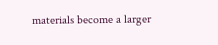materials become a larger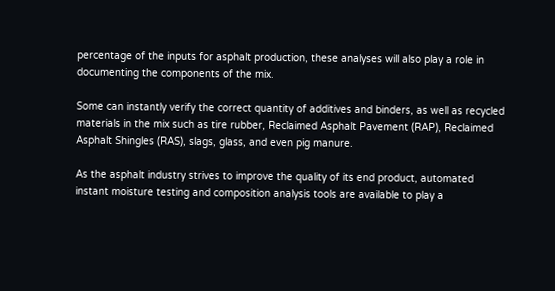percentage of the inputs for asphalt production, these analyses will also play a role in documenting the components of the mix.

Some can instantly verify the correct quantity of additives and binders, as well as recycled materials in the mix such as tire rubber, Reclaimed Asphalt Pavement (RAP), Reclaimed Asphalt Shingles (RAS), slags, glass, and even pig manure.

As the asphalt industry strives to improve the quality of its end product, automated instant moisture testing and composition analysis tools are available to play a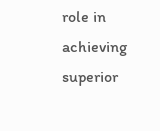role in achieving superior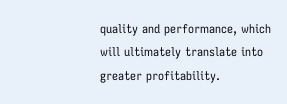quality and performance, which will ultimately translate into greater profitability.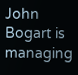John Bogart is managing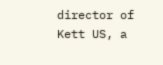director of Kett US, a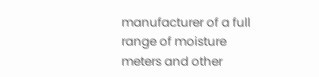manufacturer of a full range of moisture meters and other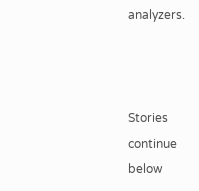analyzers.



Stories continue below